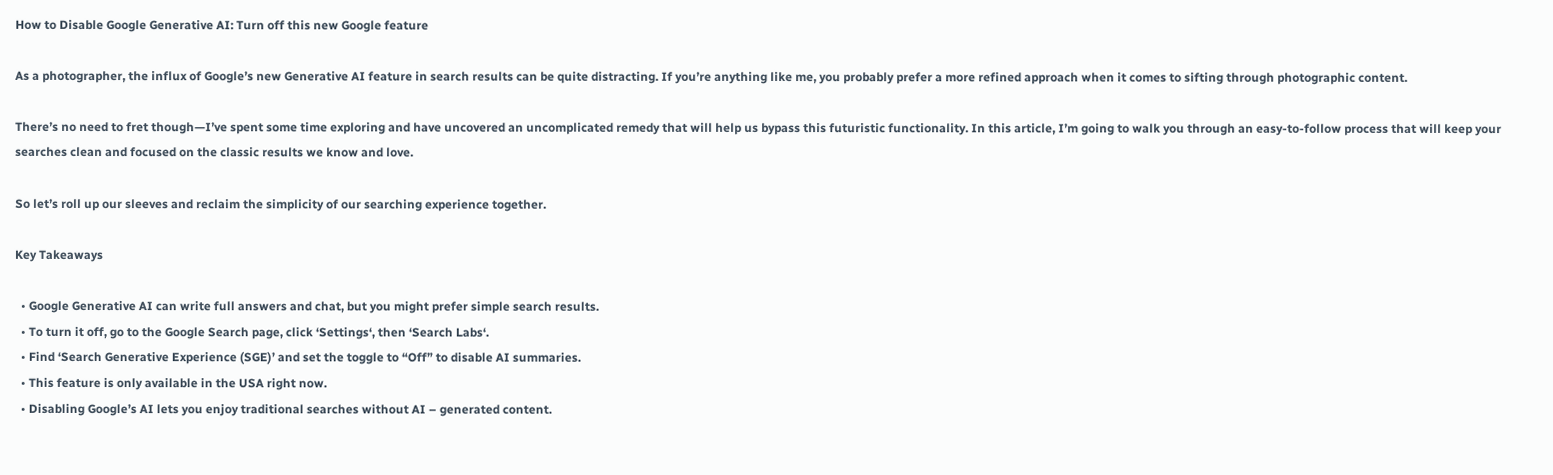How to Disable Google Generative AI: Turn off this new Google feature

As a photographer, the influx of Google’s new Generative AI feature in search results can be quite distracting. If you’re anything like me, you probably prefer a more refined approach when it comes to sifting through photographic content.

There’s no need to fret though—I’ve spent some time exploring and have uncovered an uncomplicated remedy that will help us bypass this futuristic functionality. In this article, I’m going to walk you through an easy-to-follow process that will keep your searches clean and focused on the classic results we know and love.

So let’s roll up our sleeves and reclaim the simplicity of our searching experience together.

Key Takeaways

  • Google Generative AI can write full answers and chat, but you might prefer simple search results.
  • To turn it off, go to the Google Search page, click ‘Settings‘, then ‘Search Labs‘.
  • Find ‘Search Generative Experience (SGE)’ and set the toggle to “Off” to disable AI summaries.
  • This feature is only available in the USA right now.
  • Disabling Google’s AI lets you enjoy traditional searches without AI – generated content.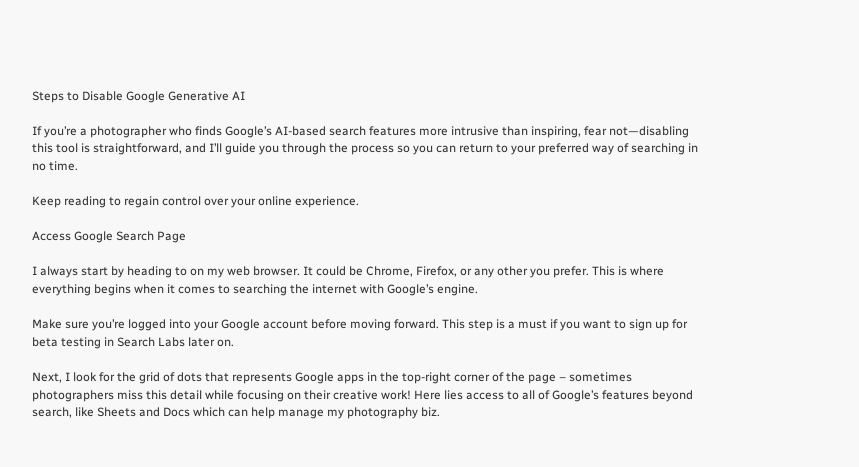Steps to Disable Google Generative AI

If you’re a photographer who finds Google’s AI-based search features more intrusive than inspiring, fear not—disabling this tool is straightforward, and I’ll guide you through the process so you can return to your preferred way of searching in no time.

Keep reading to regain control over your online experience.

Access Google Search Page

I always start by heading to on my web browser. It could be Chrome, Firefox, or any other you prefer. This is where everything begins when it comes to searching the internet with Google’s engine.

Make sure you’re logged into your Google account before moving forward. This step is a must if you want to sign up for beta testing in Search Labs later on.

Next, I look for the grid of dots that represents Google apps in the top-right corner of the page – sometimes photographers miss this detail while focusing on their creative work! Here lies access to all of Google’s features beyond search, like Sheets and Docs which can help manage my photography biz.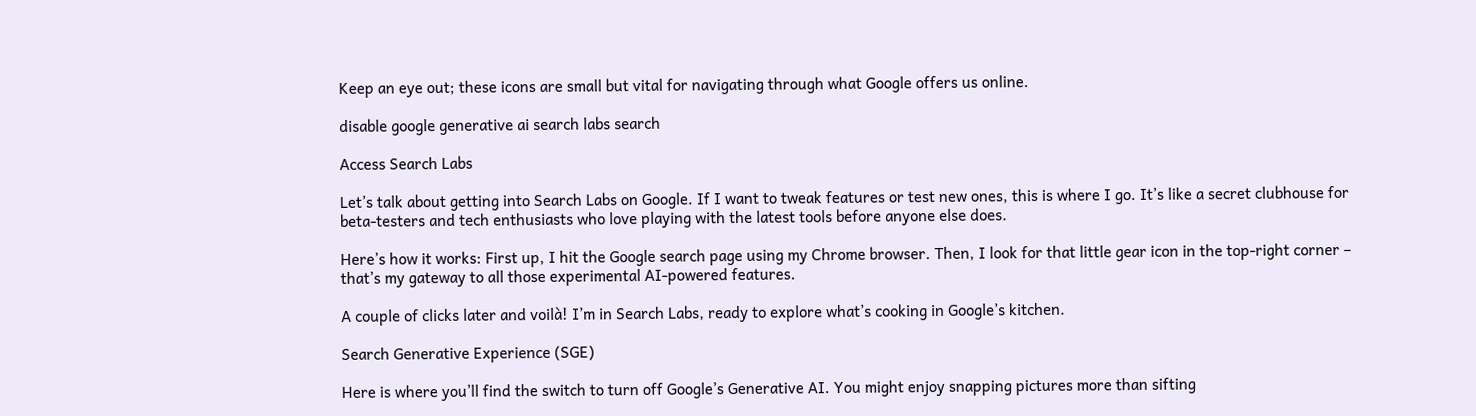Keep an eye out; these icons are small but vital for navigating through what Google offers us online.

disable google generative ai search labs search

Access Search Labs

Let’s talk about getting into Search Labs on Google. If I want to tweak features or test new ones, this is where I go. It’s like a secret clubhouse for beta-testers and tech enthusiasts who love playing with the latest tools before anyone else does.

Here’s how it works: First up, I hit the Google search page using my Chrome browser. Then, I look for that little gear icon in the top-right corner – that’s my gateway to all those experimental AI-powered features.

A couple of clicks later and voilà! I’m in Search Labs, ready to explore what’s cooking in Google’s kitchen.

Search Generative Experience (SGE)

Here is where you’ll find the switch to turn off Google’s Generative AI. You might enjoy snapping pictures more than sifting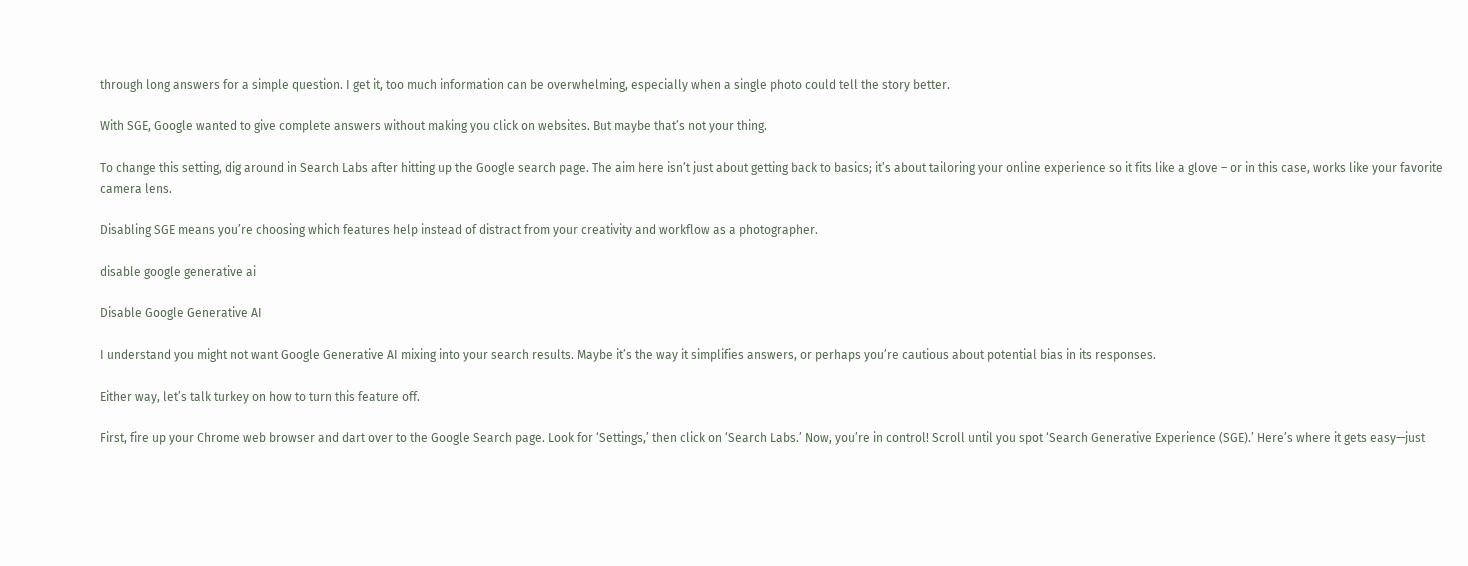through long answers for a simple question. I get it, too much information can be overwhelming, especially when a single photo could tell the story better.

With SGE, Google wanted to give complete answers without making you click on websites. But maybe that’s not your thing.

To change this setting, dig around in Search Labs after hitting up the Google search page. The aim here isn’t just about getting back to basics; it’s about tailoring your online experience so it fits like a glove – or in this case, works like your favorite camera lens.

Disabling SGE means you’re choosing which features help instead of distract from your creativity and workflow as a photographer.

disable google generative ai

Disable Google Generative AI

I understand you might not want Google Generative AI mixing into your search results. Maybe it’s the way it simplifies answers, or perhaps you’re cautious about potential bias in its responses.

Either way, let’s talk turkey on how to turn this feature off.

First, fire up your Chrome web browser and dart over to the Google Search page. Look for ‘Settings,’ then click on ‘Search Labs.’ Now, you’re in control! Scroll until you spot ‘Search Generative Experience (SGE).’ Here’s where it gets easy—just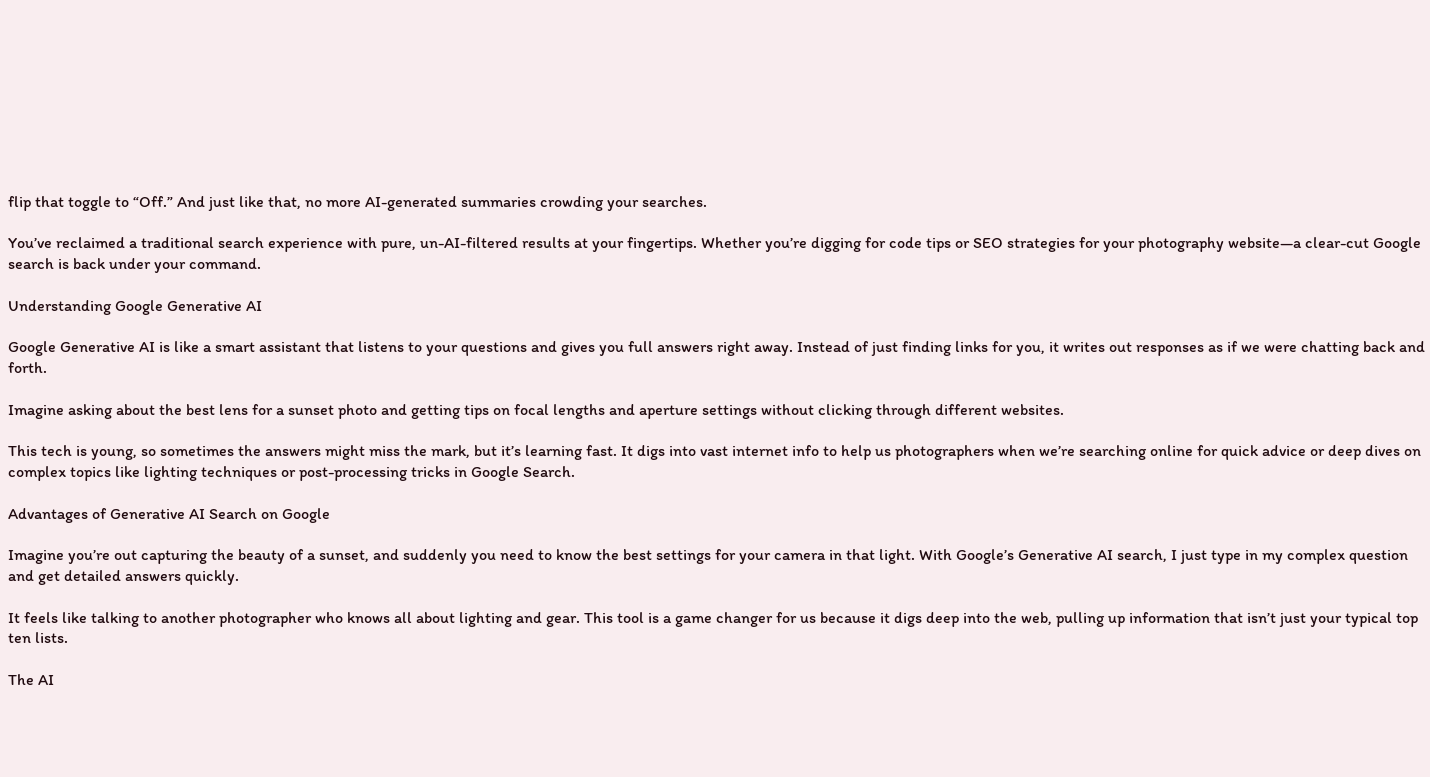flip that toggle to “Off.” And just like that, no more AI-generated summaries crowding your searches.

You’ve reclaimed a traditional search experience with pure, un-AI-filtered results at your fingertips. Whether you’re digging for code tips or SEO strategies for your photography website—a clear-cut Google search is back under your command.

Understanding Google Generative AI

Google Generative AI is like a smart assistant that listens to your questions and gives you full answers right away. Instead of just finding links for you, it writes out responses as if we were chatting back and forth.

Imagine asking about the best lens for a sunset photo and getting tips on focal lengths and aperture settings without clicking through different websites.

This tech is young, so sometimes the answers might miss the mark, but it’s learning fast. It digs into vast internet info to help us photographers when we’re searching online for quick advice or deep dives on complex topics like lighting techniques or post-processing tricks in Google Search.

Advantages of Generative AI Search on Google

Imagine you’re out capturing the beauty of a sunset, and suddenly you need to know the best settings for your camera in that light. With Google’s Generative AI search, I just type in my complex question and get detailed answers quickly.

It feels like talking to another photographer who knows all about lighting and gear. This tool is a game changer for us because it digs deep into the web, pulling up information that isn’t just your typical top ten lists.

The AI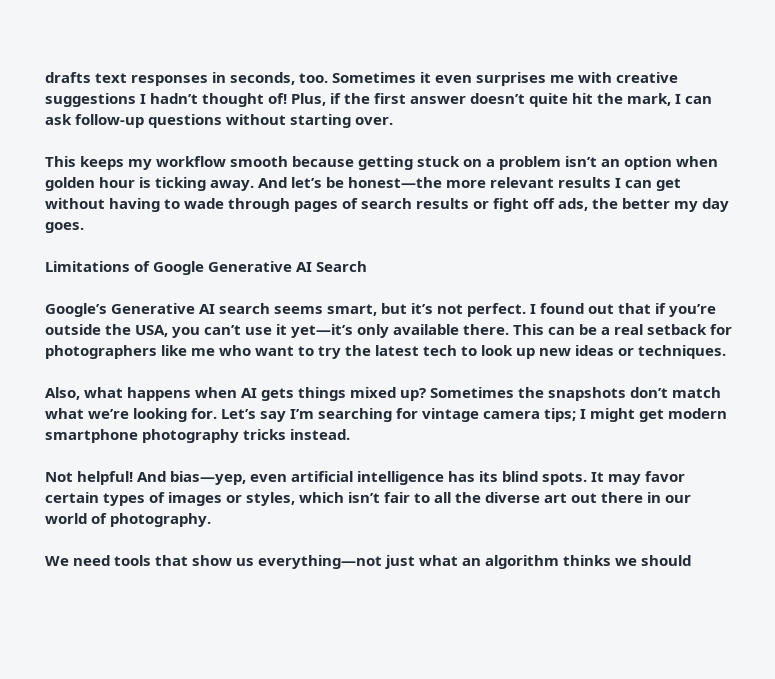drafts text responses in seconds, too. Sometimes it even surprises me with creative suggestions I hadn’t thought of! Plus, if the first answer doesn’t quite hit the mark, I can ask follow-up questions without starting over.

This keeps my workflow smooth because getting stuck on a problem isn’t an option when golden hour is ticking away. And let’s be honest—the more relevant results I can get without having to wade through pages of search results or fight off ads, the better my day goes.

Limitations of Google Generative AI Search

Google’s Generative AI search seems smart, but it’s not perfect. I found out that if you’re outside the USA, you can’t use it yet—it’s only available there. This can be a real setback for photographers like me who want to try the latest tech to look up new ideas or techniques.

Also, what happens when AI gets things mixed up? Sometimes the snapshots don’t match what we’re looking for. Let’s say I’m searching for vintage camera tips; I might get modern smartphone photography tricks instead.

Not helpful! And bias—yep, even artificial intelligence has its blind spots. It may favor certain types of images or styles, which isn’t fair to all the diverse art out there in our world of photography.

We need tools that show us everything—not just what an algorithm thinks we should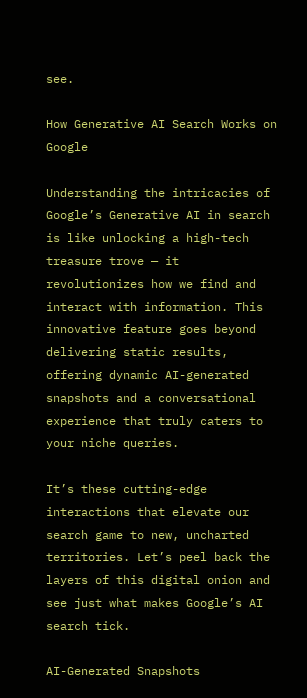see.

How Generative AI Search Works on Google

Understanding the intricacies of Google’s Generative AI in search is like unlocking a high-tech treasure trove — it revolutionizes how we find and interact with information. This innovative feature goes beyond delivering static results, offering dynamic AI-generated snapshots and a conversational experience that truly caters to your niche queries.

It’s these cutting-edge interactions that elevate our search game to new, uncharted territories. Let’s peel back the layers of this digital onion and see just what makes Google’s AI search tick.

AI-Generated Snapshots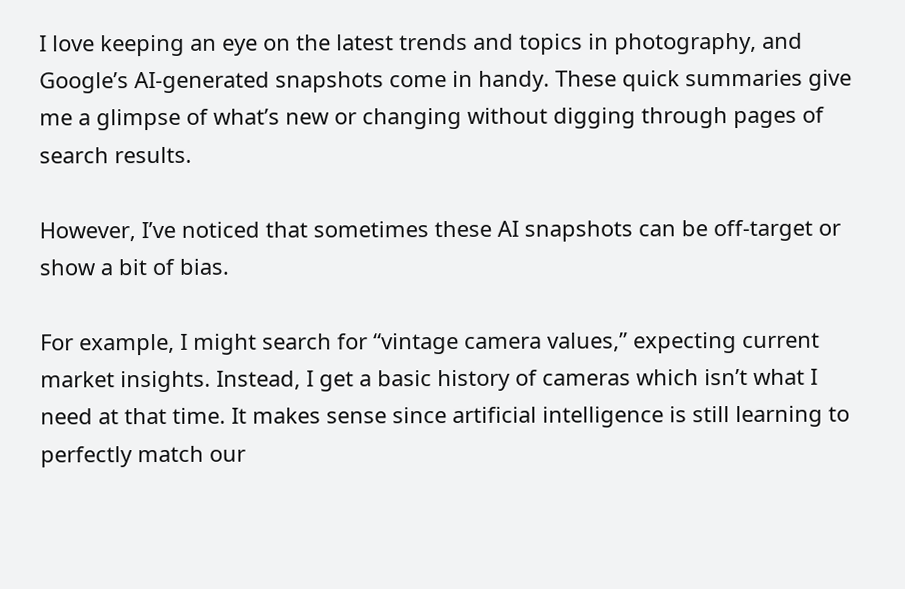I love keeping an eye on the latest trends and topics in photography, and Google’s AI-generated snapshots come in handy. These quick summaries give me a glimpse of what’s new or changing without digging through pages of search results.

However, I’ve noticed that sometimes these AI snapshots can be off-target or show a bit of bias.

For example, I might search for “vintage camera values,” expecting current market insights. Instead, I get a basic history of cameras which isn’t what I need at that time. It makes sense since artificial intelligence is still learning to perfectly match our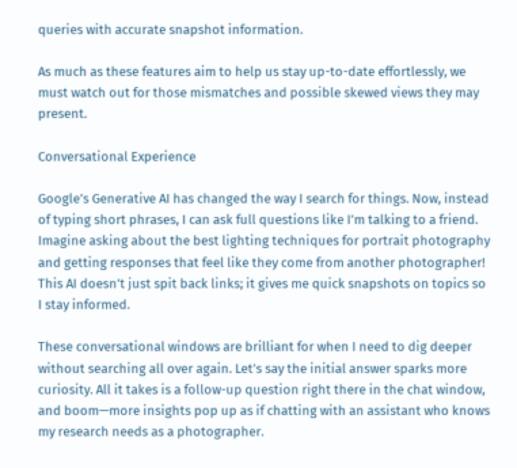queries with accurate snapshot information.

As much as these features aim to help us stay up-to-date effortlessly, we must watch out for those mismatches and possible skewed views they may present.

Conversational Experience

Google’s Generative AI has changed the way I search for things. Now, instead of typing short phrases, I can ask full questions like I’m talking to a friend. Imagine asking about the best lighting techniques for portrait photography and getting responses that feel like they come from another photographer! This AI doesn’t just spit back links; it gives me quick snapshots on topics so I stay informed.

These conversational windows are brilliant for when I need to dig deeper without searching all over again. Let’s say the initial answer sparks more curiosity. All it takes is a follow-up question right there in the chat window, and boom—more insights pop up as if chatting with an assistant who knows my research needs as a photographer.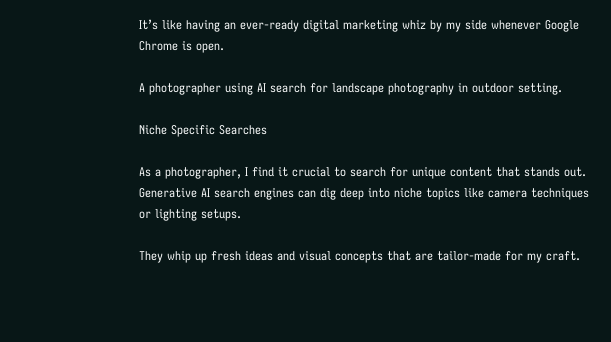It’s like having an ever-ready digital marketing whiz by my side whenever Google Chrome is open.

A photographer using AI search for landscape photography in outdoor setting.

Niche Specific Searches

As a photographer, I find it crucial to search for unique content that stands out. Generative AI search engines can dig deep into niche topics like camera techniques or lighting setups.

They whip up fresh ideas and visual concepts that are tailor-made for my craft.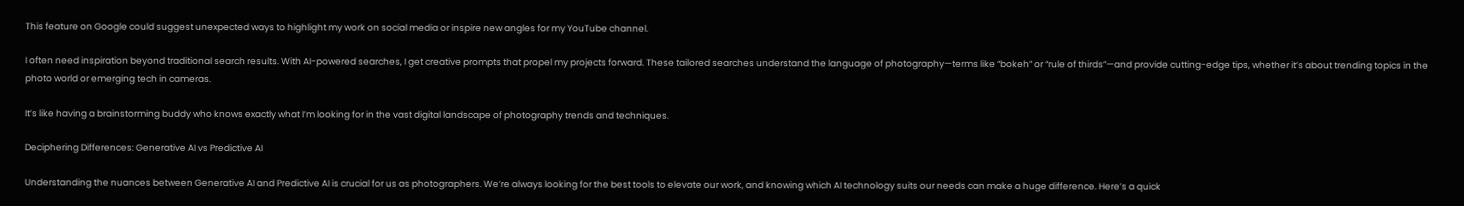This feature on Google could suggest unexpected ways to highlight my work on social media or inspire new angles for my YouTube channel.

I often need inspiration beyond traditional search results. With AI-powered searches, I get creative prompts that propel my projects forward. These tailored searches understand the language of photography—terms like “bokeh” or “rule of thirds”—and provide cutting-edge tips, whether it’s about trending topics in the photo world or emerging tech in cameras.

It’s like having a brainstorming buddy who knows exactly what I’m looking for in the vast digital landscape of photography trends and techniques.

Deciphering Differences: Generative AI vs Predictive AI

Understanding the nuances between Generative AI and Predictive AI is crucial for us as photographers. We’re always looking for the best tools to elevate our work, and knowing which AI technology suits our needs can make a huge difference. Here’s a quick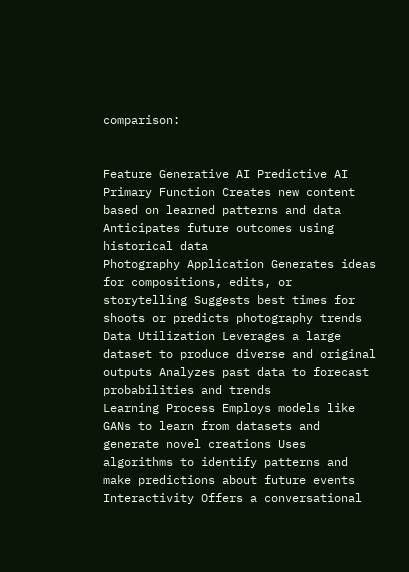comparison:


Feature Generative AI Predictive AI
Primary Function Creates new content based on learned patterns and data Anticipates future outcomes using historical data
Photography Application Generates ideas for compositions, edits, or storytelling Suggests best times for shoots or predicts photography trends
Data Utilization Leverages a large dataset to produce diverse and original outputs Analyzes past data to forecast probabilities and trends
Learning Process Employs models like GANs to learn from datasets and generate novel creations Uses algorithms to identify patterns and make predictions about future events
Interactivity Offers a conversational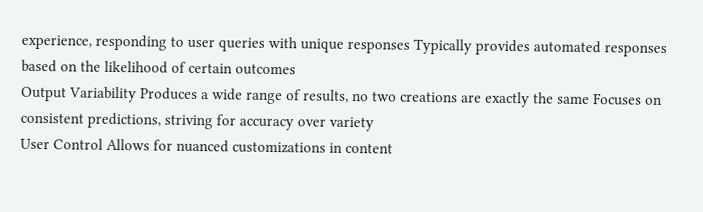experience, responding to user queries with unique responses Typically provides automated responses based on the likelihood of certain outcomes
Output Variability Produces a wide range of results, no two creations are exactly the same Focuses on consistent predictions, striving for accuracy over variety
User Control Allows for nuanced customizations in content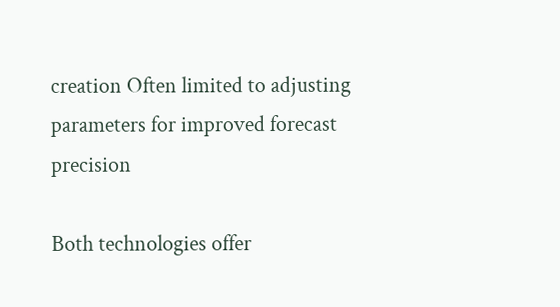creation Often limited to adjusting parameters for improved forecast precision

Both technologies offer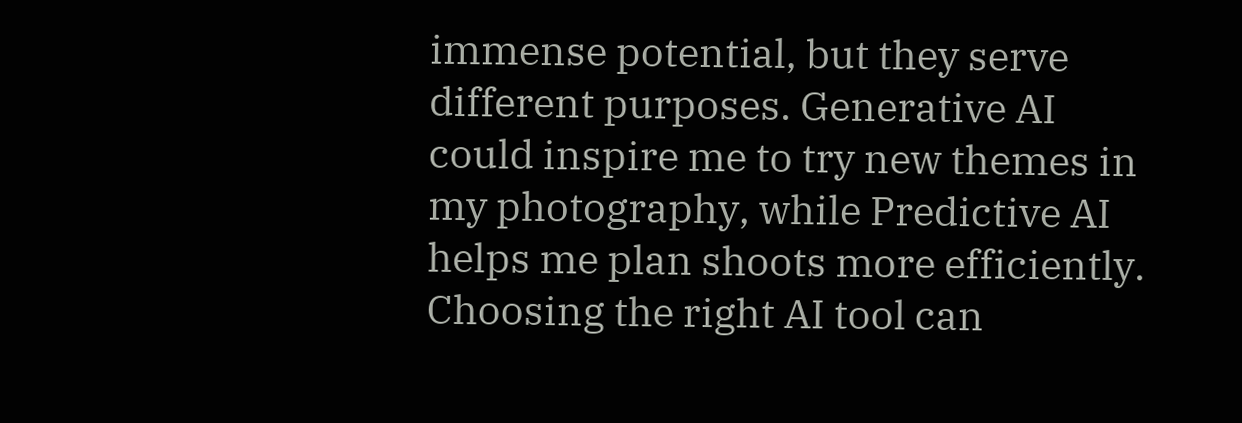immense potential, but they serve different purposes. Generative AI could inspire me to try new themes in my photography, while Predictive AI helps me plan shoots more efficiently. Choosing the right AI tool can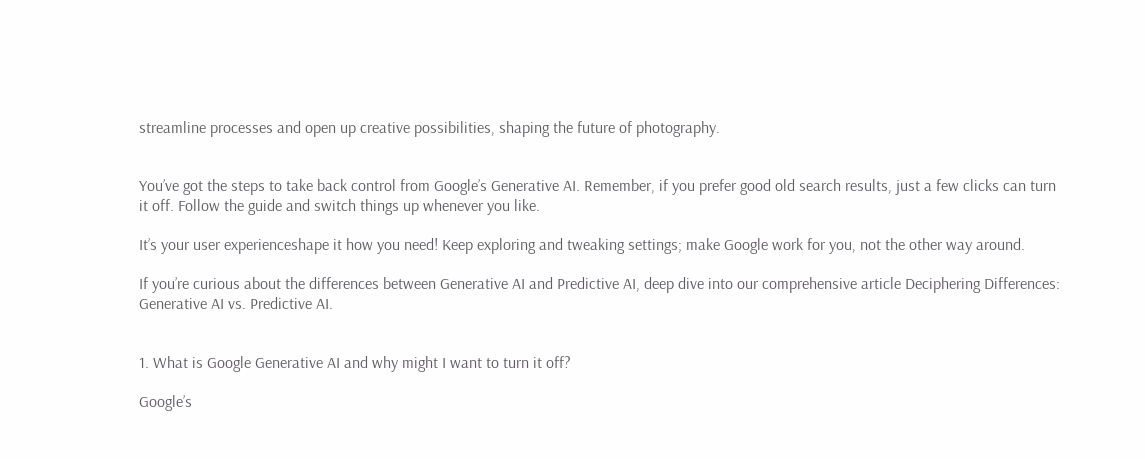streamline processes and open up creative possibilities, shaping the future of photography.


You’ve got the steps to take back control from Google’s Generative AI. Remember, if you prefer good old search results, just a few clicks can turn it off. Follow the guide and switch things up whenever you like.

It’s your user experienceshape it how you need! Keep exploring and tweaking settings; make Google work for you, not the other way around.

If you’re curious about the differences between Generative AI and Predictive AI, deep dive into our comprehensive article Deciphering Differences: Generative AI vs. Predictive AI.


1. What is Google Generative AI and why might I want to turn it off?

Google’s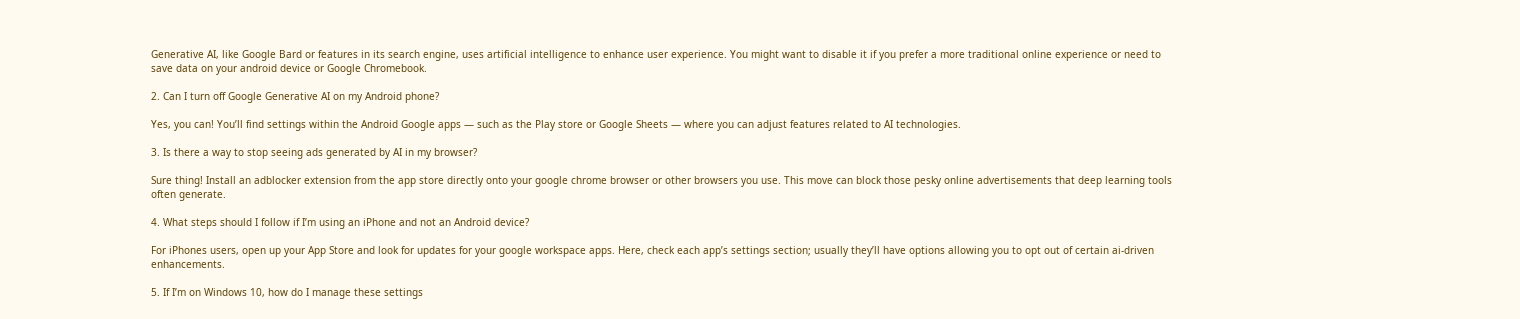Generative AI, like Google Bard or features in its search engine, uses artificial intelligence to enhance user experience. You might want to disable it if you prefer a more traditional online experience or need to save data on your android device or Google Chromebook.

2. Can I turn off Google Generative AI on my Android phone?

Yes, you can! You’ll find settings within the Android Google apps — such as the Play store or Google Sheets — where you can adjust features related to AI technologies.

3. Is there a way to stop seeing ads generated by AI in my browser?

Sure thing! Install an adblocker extension from the app store directly onto your google chrome browser or other browsers you use. This move can block those pesky online advertisements that deep learning tools often generate.

4. What steps should I follow if I’m using an iPhone and not an Android device?

For iPhones users, open up your App Store and look for updates for your google workspace apps. Here, check each app’s settings section; usually they’ll have options allowing you to opt out of certain ai-driven enhancements.

5. If I’m on Windows 10, how do I manage these settings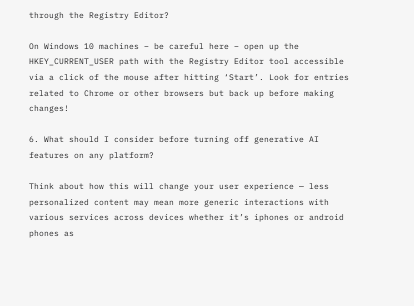through the Registry Editor?

On Windows 10 machines – be careful here – open up the HKEY_CURRENT_USER path with the Registry Editor tool accessible via a click of the mouse after hitting ‘Start’. Look for entries related to Chrome or other browsers but back up before making changes!

6. What should I consider before turning off generative AI features on any platform?

Think about how this will change your user experience — less personalized content may mean more generic interactions with various services across devices whether it’s iphones or android phones as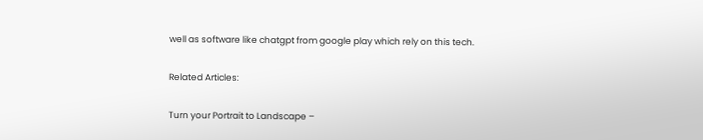well as software like chatgpt from google play which rely on this tech.

Related Articles:

Turn your Portrait to Landscape –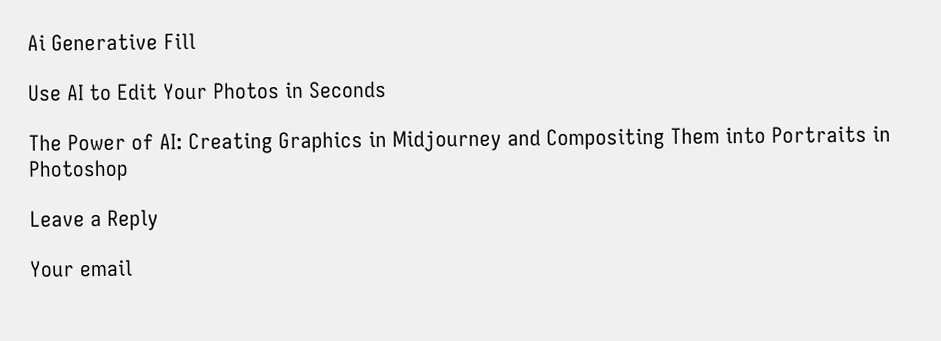Ai Generative Fill

Use AI to Edit Your Photos in Seconds

The Power of AI: Creating Graphics in Midjourney and Compositing Them into Portraits in Photoshop

Leave a Reply

Your email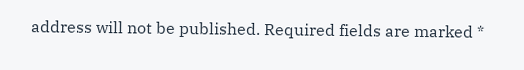address will not be published. Required fields are marked *